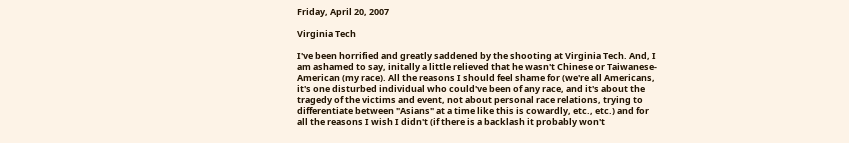Friday, April 20, 2007

Virginia Tech

I've been horrified and greatly saddened by the shooting at Virginia Tech. And, I am ashamed to say, initally a little relieved that he wasn't Chinese or Taiwanese-American (my race). All the reasons I should feel shame for (we're all Americans, it's one disturbed individual who could've been of any race, and it's about the tragedy of the victims and event, not about personal race relations, trying to differentiate between "Asians" at a time like this is cowardly, etc., etc.) and for all the reasons I wish I didn't (if there is a backlash it probably won't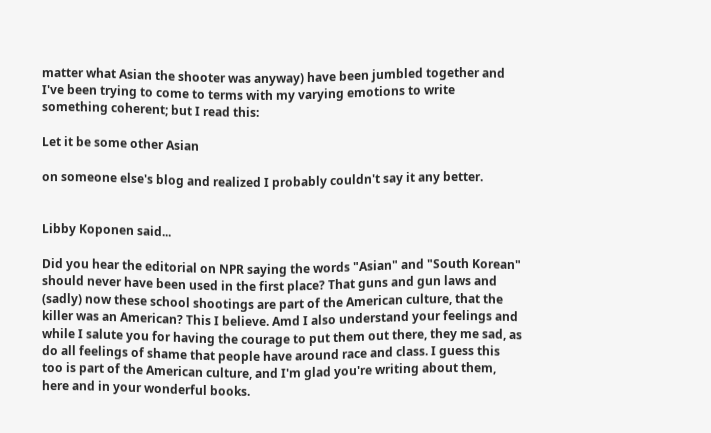matter what Asian the shooter was anyway) have been jumbled together and I've been trying to come to terms with my varying emotions to write something coherent; but I read this:

Let it be some other Asian

on someone else's blog and realized I probably couldn't say it any better.


Libby Koponen said...

Did you hear the editorial on NPR saying the words "Asian" and "South Korean" should never have been used in the first place? That guns and gun laws and (sadly) now these school shootings are part of the American culture, that the killer was an American? This I believe. Amd I also understand your feelings and while I salute you for having the courage to put them out there, they me sad, as do all feelings of shame that people have around race and class. I guess this too is part of the American culture, and I'm glad you're writing about them, here and in your wonderful books.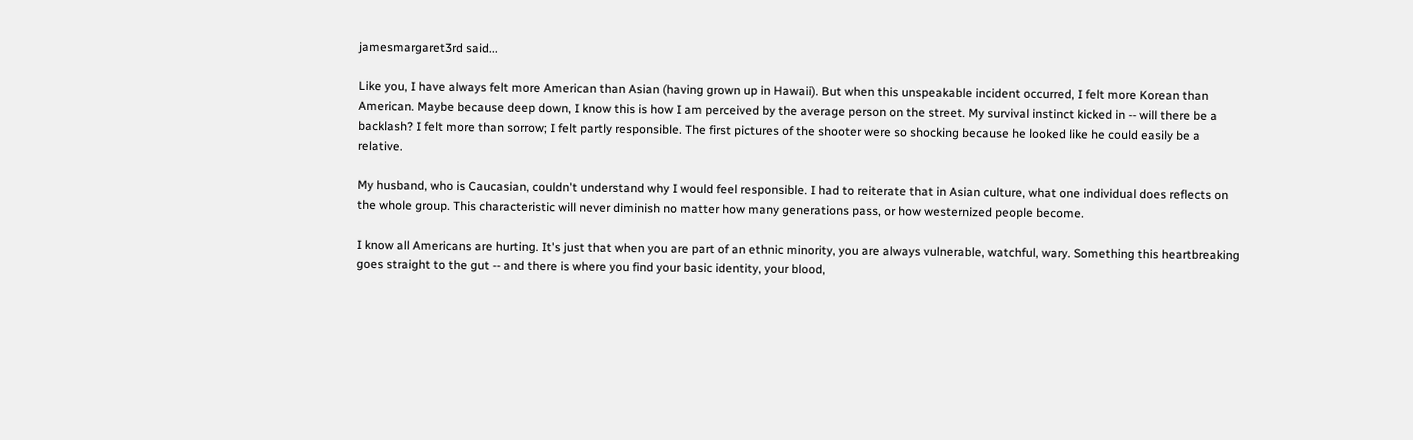jamesmargaret3rd said...

Like you, I have always felt more American than Asian (having grown up in Hawaii). But when this unspeakable incident occurred, I felt more Korean than American. Maybe because deep down, I know this is how I am perceived by the average person on the street. My survival instinct kicked in -- will there be a backlash? I felt more than sorrow; I felt partly responsible. The first pictures of the shooter were so shocking because he looked like he could easily be a relative.

My husband, who is Caucasian, couldn't understand why I would feel responsible. I had to reiterate that in Asian culture, what one individual does reflects on the whole group. This characteristic will never diminish no matter how many generations pass, or how westernized people become.

I know all Americans are hurting. It's just that when you are part of an ethnic minority, you are always vulnerable, watchful, wary. Something this heartbreaking goes straight to the gut -- and there is where you find your basic identity, your blood,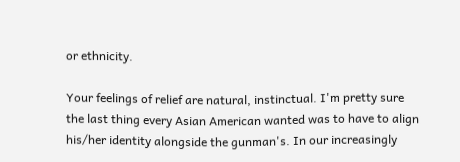or ethnicity.

Your feelings of relief are natural, instinctual. I'm pretty sure the last thing every Asian American wanted was to have to align his/her identity alongside the gunman's. In our increasingly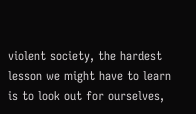violent society, the hardest lesson we might have to learn is to look out for ourselves,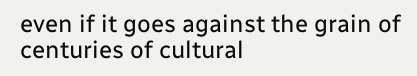even if it goes against the grain of centuries of cultural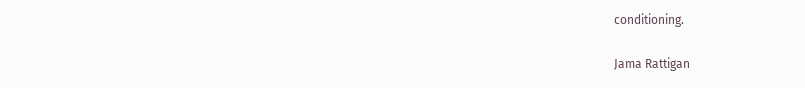conditioning.

Jama Rattigan